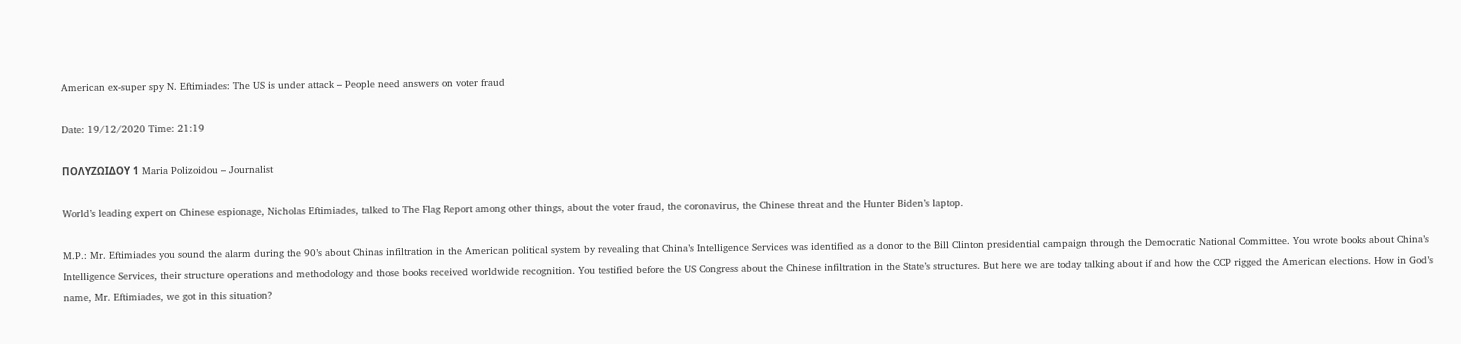American ex-super spy N. Eftimiades: The US is under attack – People need answers on voter fraud

Date: 19/12/2020 Time: 21:19

ΠΟΛΥΖΩΙΔΟΥ 1 Maria Polizoidou – Journalist

World’s leading expert on Chinese espionage, Nicholas Eftimiades, talked to The Flag Report among other things, about the voter fraud, the coronavirus, the Chinese threat and the Hunter Biden’s laptop.

M.P.: Mr. Eftimiades you sound the alarm during the 90’s about Chinas infiltration in the American political system by revealing that China’s Intelligence Services was identified as a donor to the Bill Clinton presidential campaign through the Democratic National Committee. You wrote books about China’s Intelligence Services, their structure operations and methodology and those books received worldwide recognition. You testified before the US Congress about the Chinese infiltration in the State’s structures. But here we are today talking about if and how the CCP rigged the American elections. How in God’s name, Mr. Eftimiades, we got in this situation?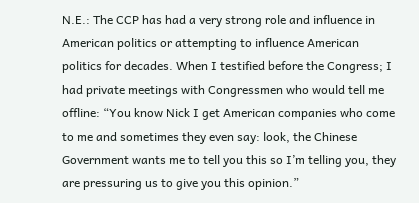N.E.: The CCP has had a very strong role and influence in American politics or attempting to influence American politics for decades. When I testified before the Congress; I had private meetings with Congressmen who would tell me offline: “You know Nick I get American companies who come to me and sometimes they even say: look, the Chinese Government wants me to tell you this so I’m telling you, they are pressuring us to give you this opinion.”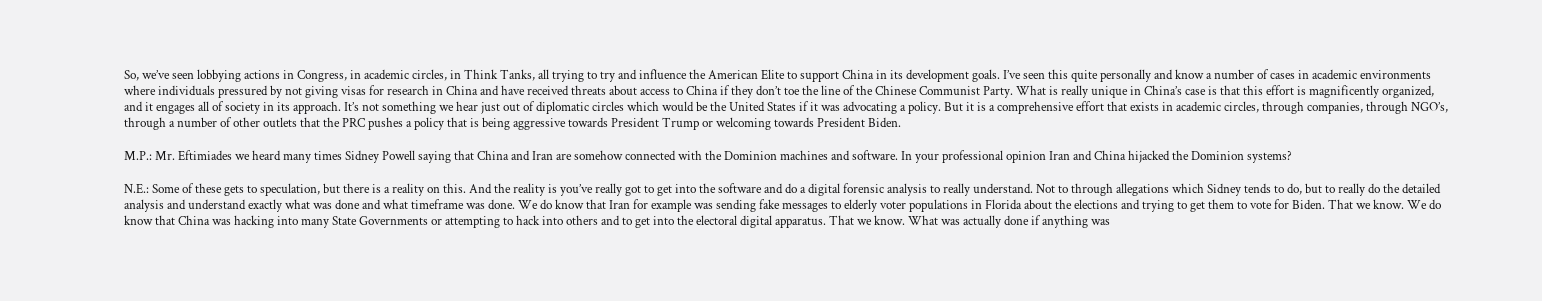So, we’ve seen lobbying actions in Congress, in academic circles, in Think Tanks, all trying to try and influence the American Elite to support China in its development goals. I’ve seen this quite personally and know a number of cases in academic environments where individuals pressured by not giving visas for research in China and have received threats about access to China if they don’t toe the line of the Chinese Communist Party. What is really unique in China’s case is that this effort is magnificently organized, and it engages all of society in its approach. It’s not something we hear just out of diplomatic circles which would be the United States if it was advocating a policy. But it is a comprehensive effort that exists in academic circles, through companies, through NGO’s, through a number of other outlets that the PRC pushes a policy that is being aggressive towards President Trump or welcoming towards President Biden.

M.P.: Mr. Eftimiades we heard many times Sidney Powell saying that China and Iran are somehow connected with the Dominion machines and software. In your professional opinion Iran and China hijacked the Dominion systems?

N.E.: Some of these gets to speculation, but there is a reality on this. And the reality is you’ve really got to get into the software and do a digital forensic analysis to really understand. Not to through allegations which Sidney tends to do, but to really do the detailed analysis and understand exactly what was done and what timeframe was done. We do know that Iran for example was sending fake messages to elderly voter populations in Florida about the elections and trying to get them to vote for Biden. That we know. We do know that China was hacking into many State Governments or attempting to hack into others and to get into the electoral digital apparatus. That we know. What was actually done if anything was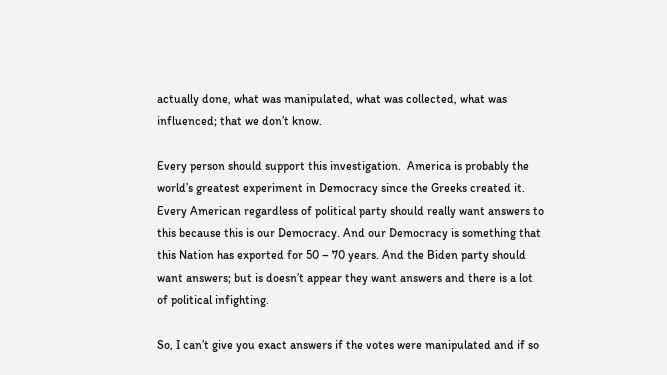actually done, what was manipulated, what was collected, what was influenced; that we don’t know.

Every person should support this investigation.  America is probably the world’s greatest experiment in Democracy since the Greeks created it. Every American regardless of political party should really want answers to this because this is our Democracy. And our Democracy is something that this Nation has exported for 50 – 70 years. And the Biden party should want answers; but is doesn’t appear they want answers and there is a lot of political infighting.

So, I can’t give you exact answers if the votes were manipulated and if so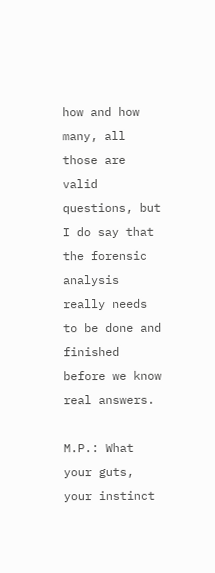how and how many, all those are valid questions, but I do say that the forensic analysis really needs to be done and finished before we know real answers.

M.P.: What your guts, your instinct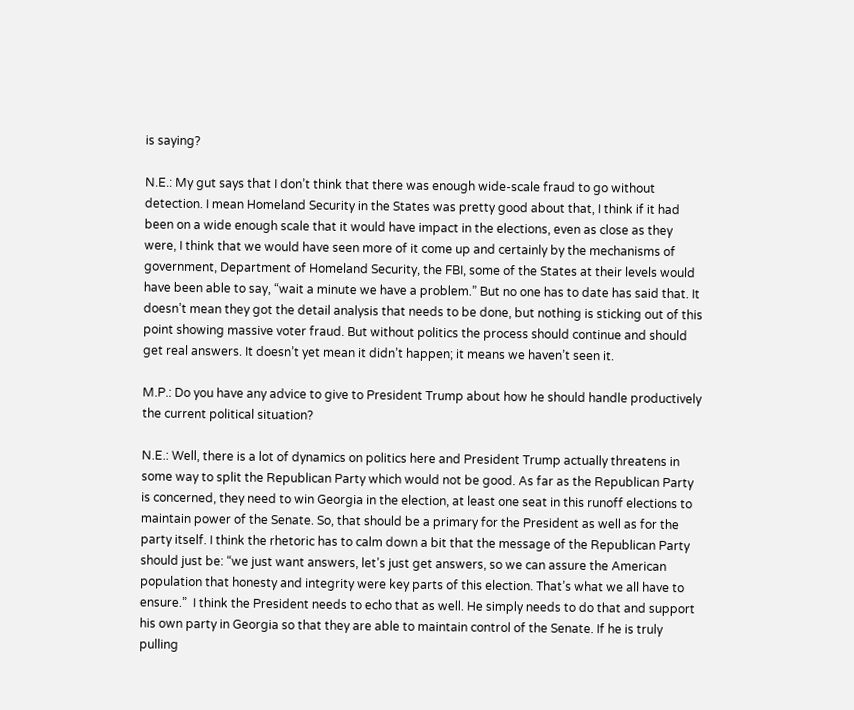is saying?

N.E.: My gut says that I don’t think that there was enough wide-scale fraud to go without detection. I mean Homeland Security in the States was pretty good about that, I think if it had been on a wide enough scale that it would have impact in the elections, even as close as they were, I think that we would have seen more of it come up and certainly by the mechanisms of government, Department of Homeland Security, the FBI, some of the States at their levels would have been able to say, “wait a minute we have a problem.” But no one has to date has said that. It doesn’t mean they got the detail analysis that needs to be done, but nothing is sticking out of this point showing massive voter fraud. But without politics the process should continue and should get real answers. It doesn’t yet mean it didn’t happen; it means we haven’t seen it.

M.P.: Do you have any advice to give to President Trump about how he should handle productively the current political situation?

N.E.: Well, there is a lot of dynamics on politics here and President Trump actually threatens in some way to split the Republican Party which would not be good. As far as the Republican Party is concerned, they need to win Georgia in the election, at least one seat in this runoff elections to maintain power of the Senate. So, that should be a primary for the President as well as for the party itself. I think the rhetoric has to calm down a bit that the message of the Republican Party should just be: “we just want answers, let’s just get answers, so we can assure the American population that honesty and integrity were key parts of this election. That’s what we all have to ensure.”  I think the President needs to echo that as well. He simply needs to do that and support his own party in Georgia so that they are able to maintain control of the Senate. If he is truly pulling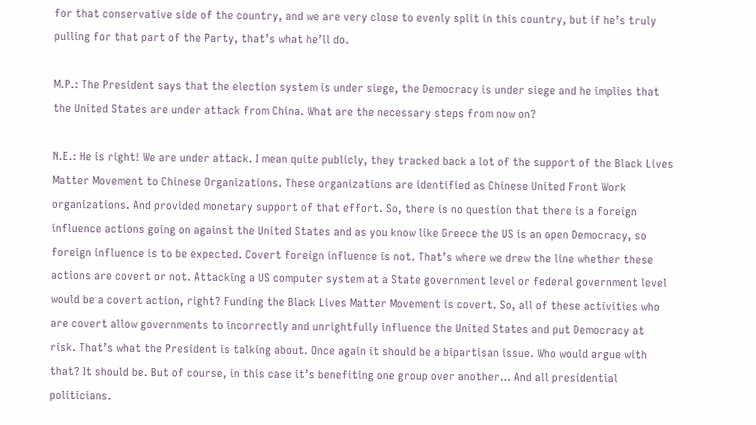for that conservative side of the country, and we are very close to evenly split in this country, but if he’s truly pulling for that part of the Party, that’s what he’ll do.

M.P.: The President says that the election system is under siege, the Democracy is under siege and he implies that the United States are under attack from China. What are the necessary steps from now on?

N.E.: He is right! We are under attack. I mean quite publicly, they tracked back a lot of the support of the Black Lives Matter Movement to Chinese Organizations. These organizations are identified as Chinese United Front Work organizations. And provided monetary support of that effort. So, there is no question that there is a foreign influence actions going on against the United States and as you know like Greece the US is an open Democracy, so foreign influence is to be expected. Covert foreign influence is not. That’s where we drew the line whether these actions are covert or not. Attacking a US computer system at a State government level or federal government level would be a covert action, right? Funding the Black Lives Matter Movement is covert. So, all of these activities who are covert allow governments to incorrectly and unrightfully influence the United States and put Democracy at risk. That’s what the President is talking about. Once again it should be a bipartisan issue. Who would argue with that? It should be. But of course, in this case it’s benefiting one group over another… And all presidential politicians.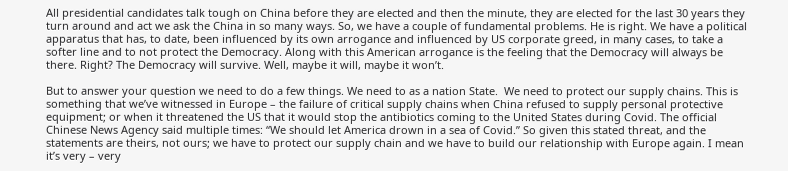All presidential candidates talk tough on China before they are elected and then the minute, they are elected for the last 30 years they turn around and act we ask the China in so many ways. So, we have a couple of fundamental problems. He is right. We have a political apparatus that has, to date, been influenced by its own arrogance and influenced by US corporate greed, in many cases, to take a softer line and to not protect the Democracy. Along with this American arrogance is the feeling that the Democracy will always be there. Right? The Democracy will survive. Well, maybe it will, maybe it won’t.

But to answer your question we need to do a few things. We need to as a nation State.  We need to protect our supply chains. This is something that we’ve witnessed in Europe – the failure of critical supply chains when China refused to supply personal protective equipment; or when it threatened the US that it would stop the antibiotics coming to the United States during Covid. The official Chinese News Agency said multiple times: “We should let America drown in a sea of Covid.” So given this stated threat, and the statements are theirs, not ours; we have to protect our supply chain and we have to build our relationship with Europe again. I mean it’s very – very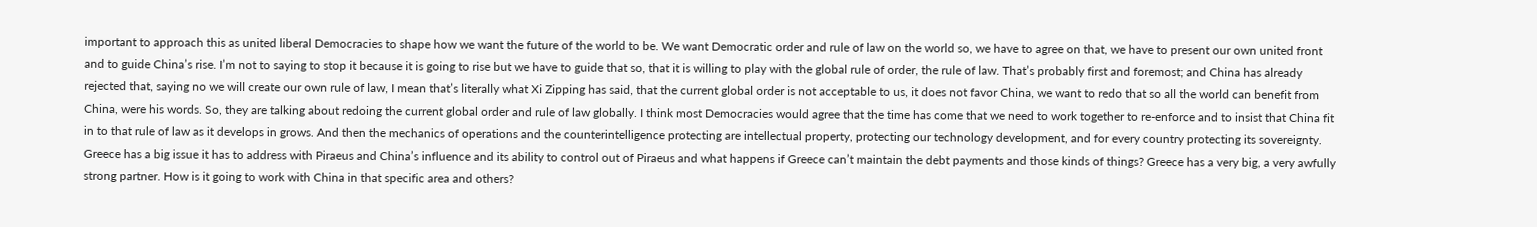important to approach this as united liberal Democracies to shape how we want the future of the world to be. We want Democratic order and rule of law on the world so, we have to agree on that, we have to present our own united front and to guide China’s rise. I’m not to saying to stop it because it is going to rise but we have to guide that so, that it is willing to play with the global rule of order, the rule of law. That’s probably first and foremost; and China has already rejected that, saying no we will create our own rule of law, I mean that’s literally what Xi Zipping has said, that the current global order is not acceptable to us, it does not favor China, we want to redo that so all the world can benefit from China, were his words. So, they are talking about redoing the current global order and rule of law globally. I think most Democracies would agree that the time has come that we need to work together to re-enforce and to insist that China fit in to that rule of law as it develops in grows. And then the mechanics of operations and the counterintelligence protecting are intellectual property, protecting our technology development, and for every country protecting its sovereignty. Greece has a big issue it has to address with Piraeus and China’s influence and its ability to control out of Piraeus and what happens if Greece can’t maintain the debt payments and those kinds of things? Greece has a very big, a very awfully strong partner. How is it going to work with China in that specific area and others?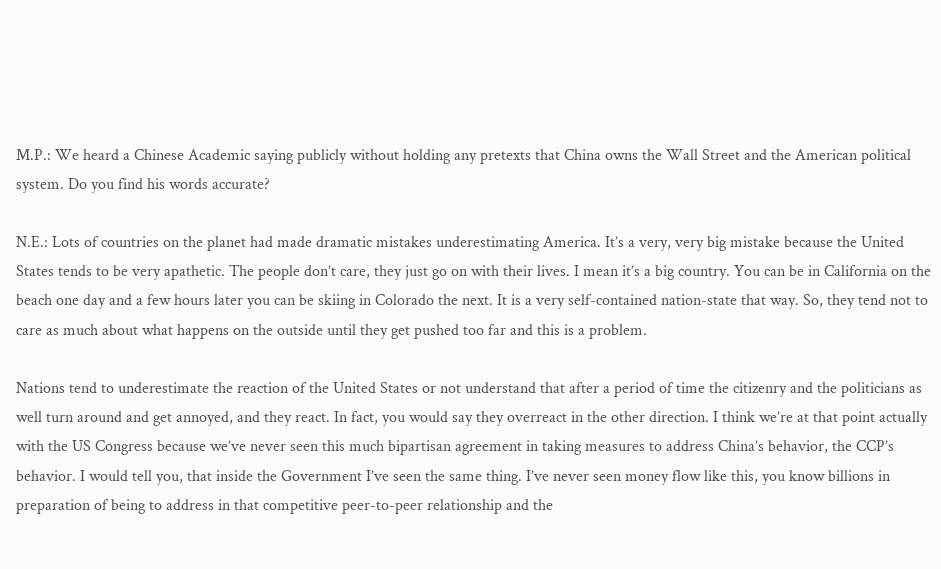M.P.: We heard a Chinese Academic saying publicly without holding any pretexts that China owns the Wall Street and the American political system. Do you find his words accurate?

N.E.: Lots of countries on the planet had made dramatic mistakes underestimating America. It’s a very, very big mistake because the United States tends to be very apathetic. The people don’t care, they just go on with their lives. I mean it’s a big country. You can be in California on the beach one day and a few hours later you can be skiing in Colorado the next. It is a very self-contained nation-state that way. So, they tend not to care as much about what happens on the outside until they get pushed too far and this is a problem.

Nations tend to underestimate the reaction of the United States or not understand that after a period of time the citizenry and the politicians as well turn around and get annoyed, and they react. In fact, you would say they overreact in the other direction. I think we’re at that point actually with the US Congress because we’ve never seen this much bipartisan agreement in taking measures to address China’s behavior, the CCP’s behavior. I would tell you, that inside the Government I’ve seen the same thing. I’ve never seen money flow like this, you know billions in preparation of being to address in that competitive peer-to-peer relationship and the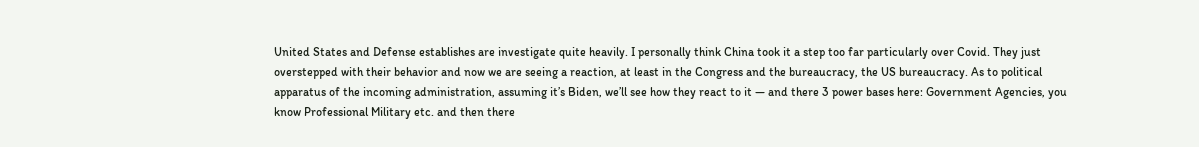United States and Defense establishes are investigate quite heavily. I personally think China took it a step too far particularly over Covid. They just overstepped with their behavior and now we are seeing a reaction, at least in the Congress and the bureaucracy, the US bureaucracy. As to political apparatus of the incoming administration, assuming it’s Biden, we’ll see how they react to it — and there 3 power bases here: Government Agencies, you know Professional Military etc. and then there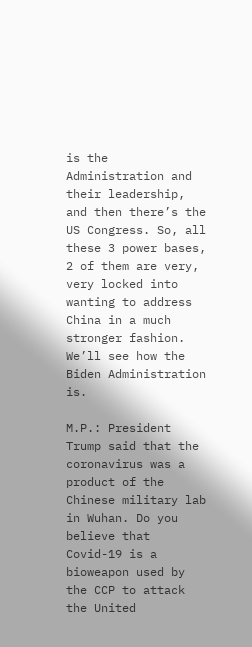is the Administration and their leadership, and then there’s the US Congress. So, all these 3 power bases, 2 of them are very, very locked into wanting to address China in a much stronger fashion. We’ll see how the Biden Administration is.

M.P.: President Trump said that the coronavirus was a product of the Chinese military lab in Wuhan. Do you believe that Covid-19 is a bioweapon used by the CCP to attack the United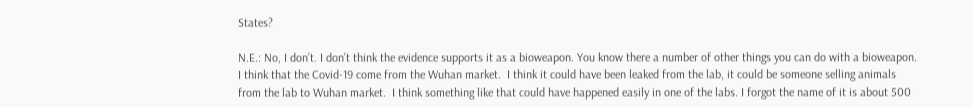States?

N.E.: No, I don’t. I don’t think the evidence supports it as a bioweapon. You know there a number of other things you can do with a bioweapon. I think that the Covid-19 come from the Wuhan market.  I think it could have been leaked from the lab, it could be someone selling animals from the lab to Wuhan market.  I think something like that could have happened easily in one of the labs. I forgot the name of it is about 500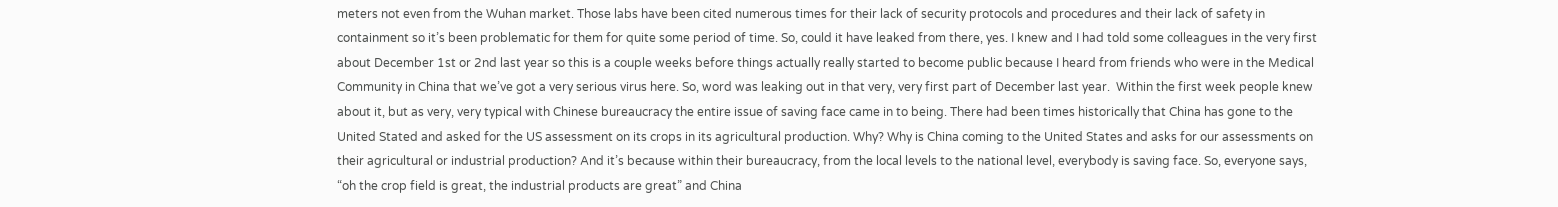meters not even from the Wuhan market. Those labs have been cited numerous times for their lack of security protocols and procedures and their lack of safety in containment so it’s been problematic for them for quite some period of time. So, could it have leaked from there, yes. I knew and I had told some colleagues in the very first about December 1st or 2nd last year so this is a couple weeks before things actually really started to become public because I heard from friends who were in the Medical Community in China that we’ve got a very serious virus here. So, word was leaking out in that very, very first part of December last year.  Within the first week people knew about it, but as very, very typical with Chinese bureaucracy the entire issue of saving face came in to being. There had been times historically that China has gone to the United Stated and asked for the US assessment on its crops in its agricultural production. Why? Why is China coming to the United States and asks for our assessments on their agricultural or industrial production? And it’s because within their bureaucracy, from the local levels to the national level, everybody is saving face. So, everyone says, “oh the crop field is great, the industrial products are great” and China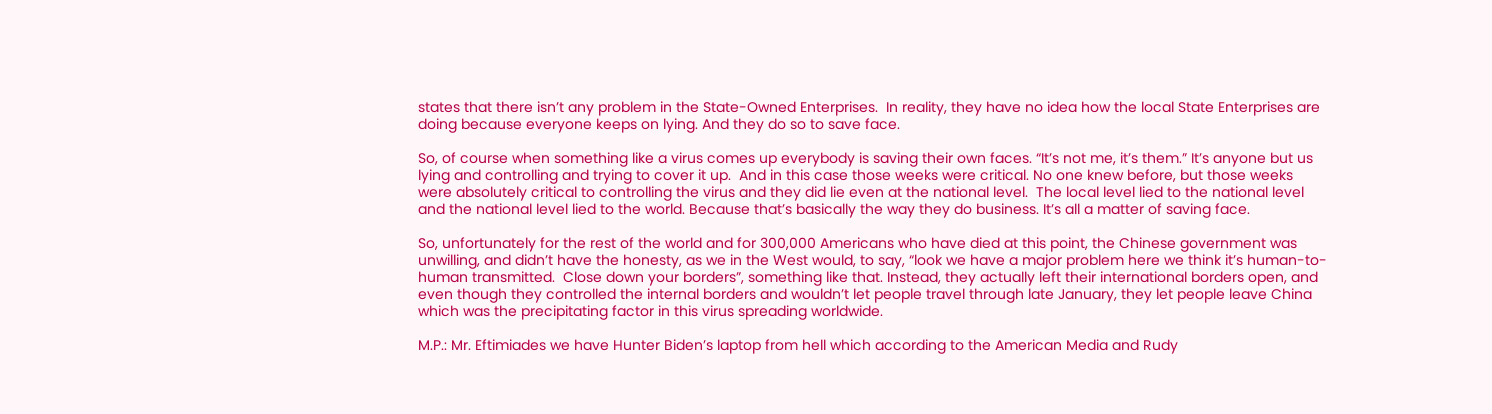states that there isn’t any problem in the State-Owned Enterprises.  In reality, they have no idea how the local State Enterprises are doing because everyone keeps on lying. And they do so to save face.

So, of course when something like a virus comes up everybody is saving their own faces. “It’s not me, it’s them.” It’s anyone but us lying and controlling and trying to cover it up.  And in this case those weeks were critical. No one knew before, but those weeks were absolutely critical to controlling the virus and they did lie even at the national level.  The local level lied to the national level and the national level lied to the world. Because that’s basically the way they do business. It’s all a matter of saving face.

So, unfortunately for the rest of the world and for 300,000 Americans who have died at this point, the Chinese government was unwilling, and didn’t have the honesty, as we in the West would, to say, “look we have a major problem here we think it’s human-to-human transmitted.  Close down your borders”, something like that. Instead, they actually left their international borders open, and even though they controlled the internal borders and wouldn’t let people travel through late January, they let people leave China which was the precipitating factor in this virus spreading worldwide.

M.P.: Mr. Eftimiades we have Hunter Biden’s laptop from hell which according to the American Media and Rudy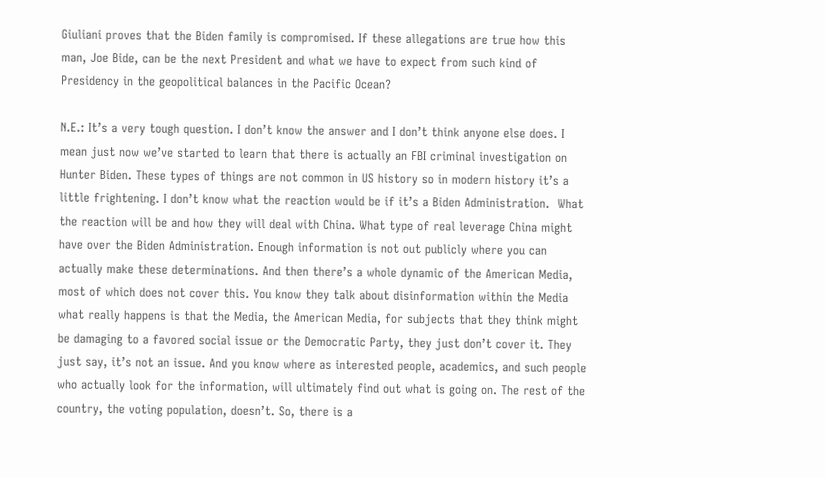Giuliani proves that the Biden family is compromised. If these allegations are true how this man, Joe Bide, can be the next President and what we have to expect from such kind of Presidency in the geopolitical balances in the Pacific Ocean?

N.E.: It’s a very tough question. I don’t know the answer and I don’t think anyone else does. I mean just now we’ve started to learn that there is actually an FBI criminal investigation on Hunter Biden. These types of things are not common in US history so in modern history it’s a little frightening. I don’t know what the reaction would be if it’s a Biden Administration.  What the reaction will be and how they will deal with China. What type of real leverage China might have over the Biden Administration. Enough information is not out publicly where you can actually make these determinations. And then there’s a whole dynamic of the American Media, most of which does not cover this. You know they talk about disinformation within the Media what really happens is that the Media, the American Media, for subjects that they think might be damaging to a favored social issue or the Democratic Party, they just don’t cover it. They just say, it’s not an issue. And you know where as interested people, academics, and such people who actually look for the information, will ultimately find out what is going on. The rest of the country, the voting population, doesn’t. So, there is a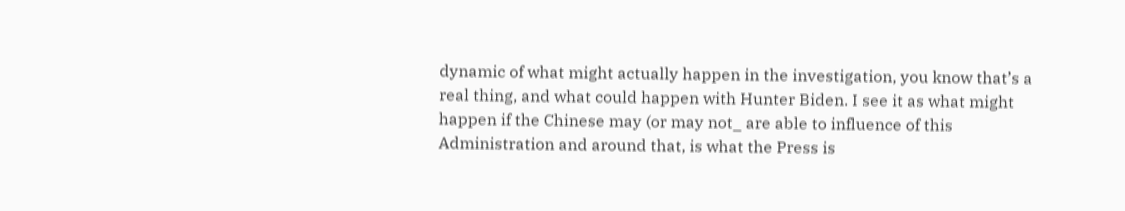dynamic of what might actually happen in the investigation, you know that’s a real thing, and what could happen with Hunter Biden. I see it as what might happen if the Chinese may (or may not_ are able to influence of this Administration and around that, is what the Press is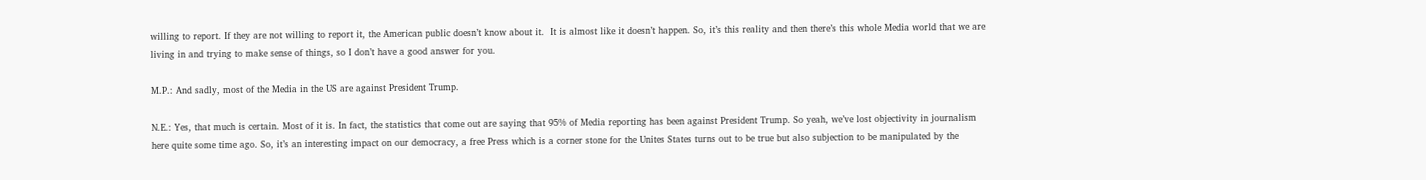willing to report. If they are not willing to report it, the American public doesn’t know about it.  It is almost like it doesn’t happen. So, it’s this reality and then there’s this whole Media world that we are living in and trying to make sense of things, so I don’t have a good answer for you.

M.P.: And sadly, most of the Media in the US are against President Trump.

N.E.: Yes, that much is certain. Most of it is. In fact, the statistics that come out are saying that 95% of Media reporting has been against President Trump. So yeah, we’ve lost objectivity in journalism here quite some time ago. So, it’s an interesting impact on our democracy, a free Press which is a corner stone for the Unites States turns out to be true but also subjection to be manipulated by the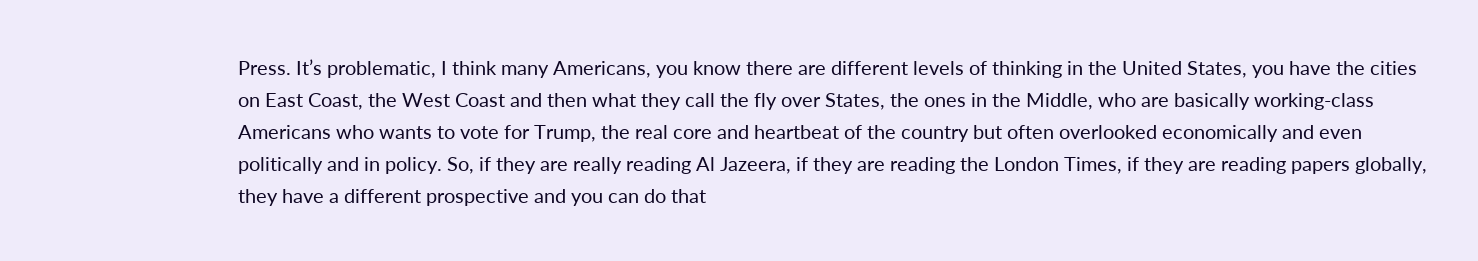Press. It’s problematic, I think many Americans, you know there are different levels of thinking in the United States, you have the cities on East Coast, the West Coast and then what they call the fly over States, the ones in the Middle, who are basically working-class Americans who wants to vote for Trump, the real core and heartbeat of the country but often overlooked economically and even politically and in policy. So, if they are really reading Al Jazeera, if they are reading the London Times, if they are reading papers globally, they have a different prospective and you can do that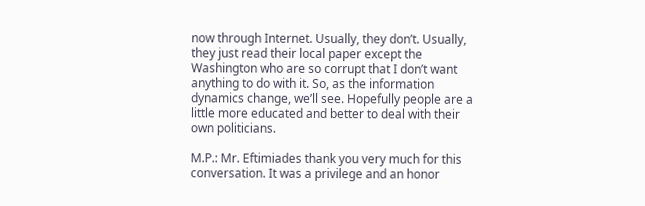now through Internet. Usually, they don’t. Usually, they just read their local paper except the Washington who are so corrupt that I don’t want anything to do with it. So, as the information dynamics change, we’ll see. Hopefully people are a little more educated and better to deal with their own politicians.

M.P.: Mr. Eftimiades thank you very much for this conversation. It was a privilege and an honor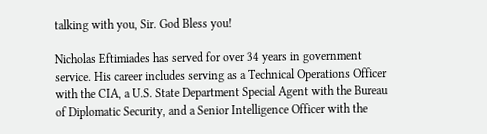talking with you, Sir. God Bless you!

Nicholas Eftimiades has served for over 34 years in government service. His career includes serving as a Technical Operations Officer with the CIA, a U.S. State Department Special Agent with the Bureau of Diplomatic Security, and a Senior Intelligence Officer with the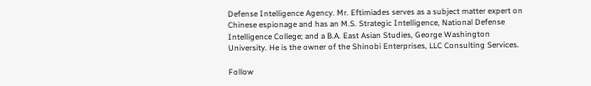Defense Intelligence Agency. Mr. Eftimiades serves as a subject matter expert on Chinese espionage and has an M.S. Strategic Intelligence, National Defense Intelligence College; and a B.A. East Asian Studies, George Washington University. He is the owner of the Shinobi Enterprises, LLC Consulting Services.

Follow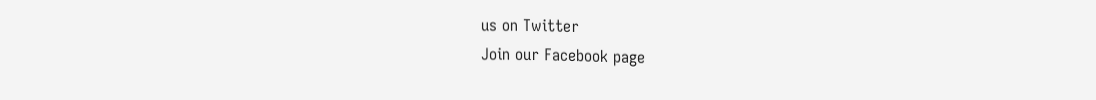us on Twitter
Join our Facebook page